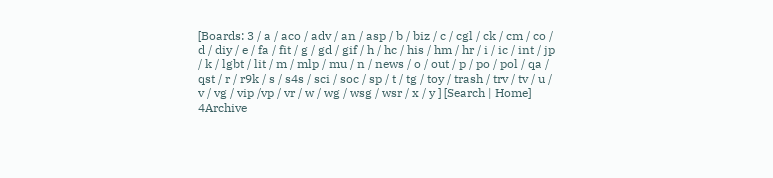[Boards: 3 / a / aco / adv / an / asp / b / biz / c / cgl / ck / cm / co / d / diy / e / fa / fit / g / gd / gif / h / hc / his / hm / hr / i / ic / int / jp / k / lgbt / lit / m / mlp / mu / n / news / o / out / p / po / pol / qa / qst / r / r9k / s / s4s / sci / soc / sp / t / tg / toy / trash / trv / tv / u / v / vg / vip /vp / vr / w / wg / wsg / wsr / x / y ] [Search | Home]
4Archive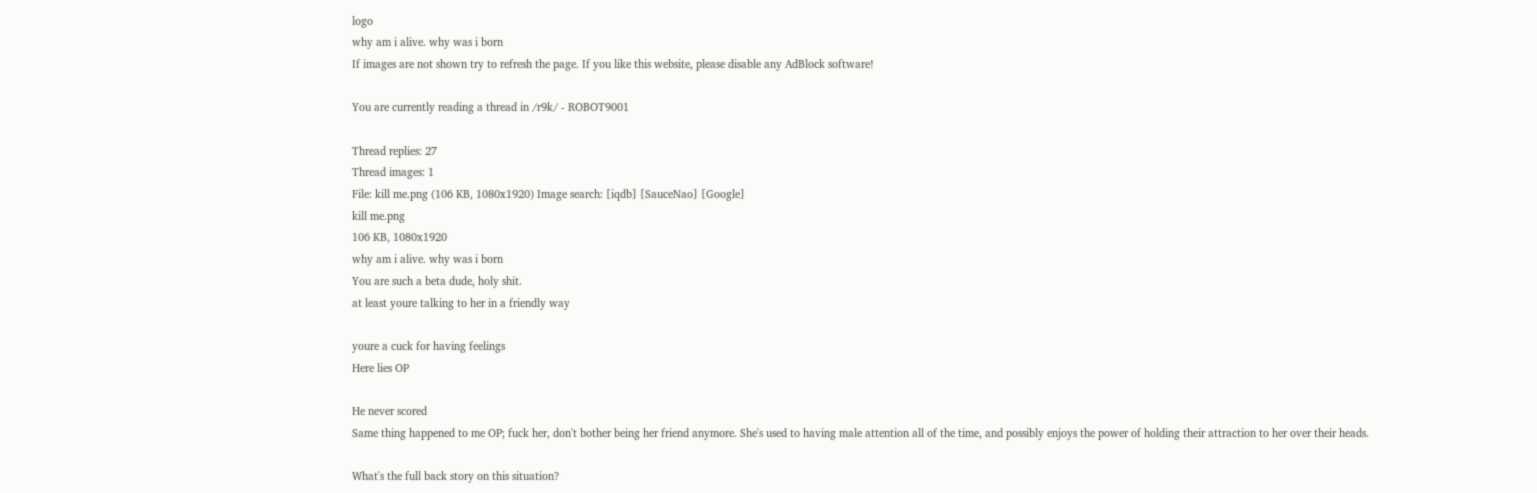logo
why am i alive. why was i born
If images are not shown try to refresh the page. If you like this website, please disable any AdBlock software!

You are currently reading a thread in /r9k/ - ROBOT9001

Thread replies: 27
Thread images: 1
File: kill me.png (106 KB, 1080x1920) Image search: [iqdb] [SauceNao] [Google]
kill me.png
106 KB, 1080x1920
why am i alive. why was i born
You are such a beta dude, holy shit.
at least youre talking to her in a friendly way

youre a cuck for having feelings
Here lies OP

He never scored
Same thing happened to me OP; fuck her, don't bother being her friend anymore. She's used to having male attention all of the time, and possibly enjoys the power of holding their attraction to her over their heads.

What's the full back story on this situation?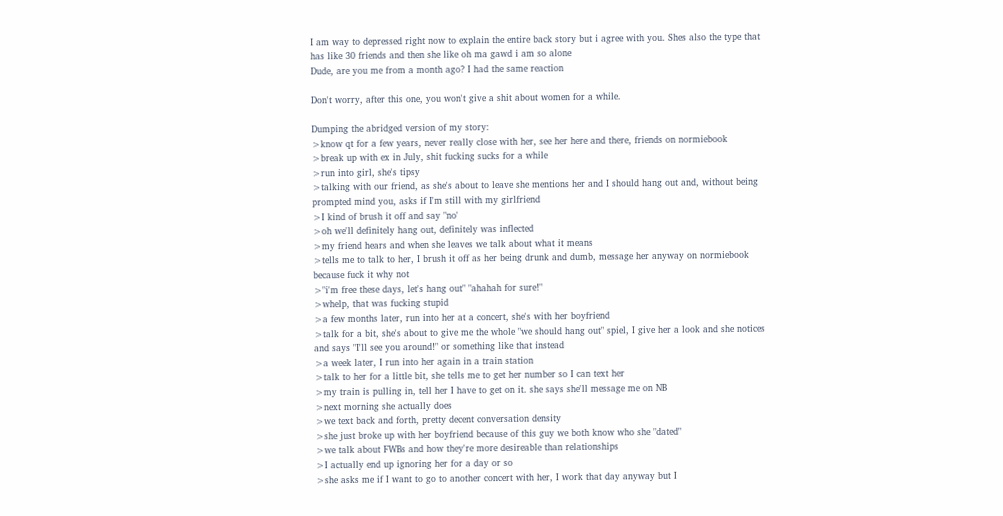I am way to depressed right now to explain the entire back story but i agree with you. Shes also the type that has like 30 friends and then she like oh ma gawd i am so alone
Dude, are you me from a month ago? I had the same reaction

Don't worry, after this one, you won't give a shit about women for a while.

Dumping the abridged version of my story:
>know qt for a few years, never really close with her, see her here and there, friends on normiebook
>break up with ex in July, shit fucking sucks for a while
>run into girl, she's tipsy
>talking with our friend, as she's about to leave she mentions her and I should hang out and, without being prompted mind you, asks if I'm still with my girlfriend
>I kind of brush it off and say "no'
>oh we'll definitely hang out, definitely was inflected
>my friend hears and when she leaves we talk about what it means
>tells me to talk to her, I brush it off as her being drunk and dumb, message her anyway on normiebook because fuck it why not
>"i'm free these days, let's hang out" "ahahah for sure!"
>whelp, that was fucking stupid
>a few months later, run into her at a concert, she's with her boyfriend
>talk for a bit, she's about to give me the whole "we should hang out" spiel, I give her a look and she notices and says "I'll see you around!" or something like that instead
>a week later, I run into her again in a train station
>talk to her for a little bit, she tells me to get her number so I can text her
>my train is pulling in, tell her I have to get on it. she says she'll message me on NB
>next morning she actually does
>we text back and forth, pretty decent conversation density
>she just broke up with her boyfriend because of this guy we both know who she "dated"
>we talk about FWBs and how they're more desireable than relationships
>I actually end up ignoring her for a day or so
>she asks me if I want to go to another concert with her, I work that day anyway but I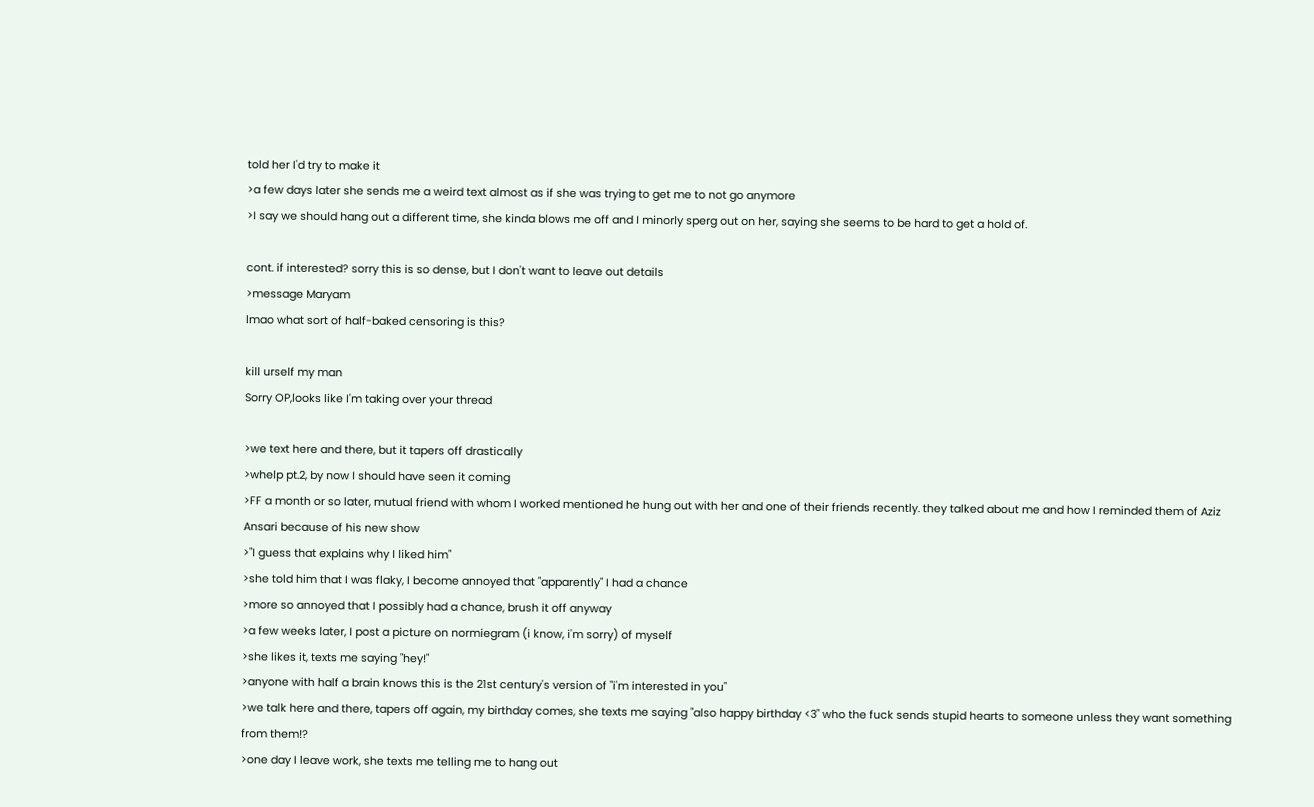told her I'd try to make it
>a few days later she sends me a weird text almost as if she was trying to get me to not go anymore
>I say we should hang out a different time, she kinda blows me off and I minorly sperg out on her, saying she seems to be hard to get a hold of.

cont. if interested? sorry this is so dense, but I don't want to leave out details
>message Maryam
lmao what sort of half-baked censoring is this?

kill urself my man
Sorry OP,looks like I'm taking over your thread

>we text here and there, but it tapers off drastically
>whelp pt.2, by now I should have seen it coming
>FF a month or so later, mutual friend with whom I worked mentioned he hung out with her and one of their friends recently. they talked about me and how I reminded them of Aziz Ansari because of his new show
>"I guess that explains why I liked him"
>she told him that I was flaky, I become annoyed that "apparently" I had a chance
>more so annoyed that I possibly had a chance, brush it off anyway
>a few weeks later, I post a picture on normiegram (i know, i'm sorry) of myself
>she likes it, texts me saying "hey!"
>anyone with half a brain knows this is the 21st century's version of "i'm interested in you"
>we talk here and there, tapers off again, my birthday comes, she texts me saying "also happy birthday <3" who the fuck sends stupid hearts to someone unless they want something from them!?
>one day I leave work, she texts me telling me to hang out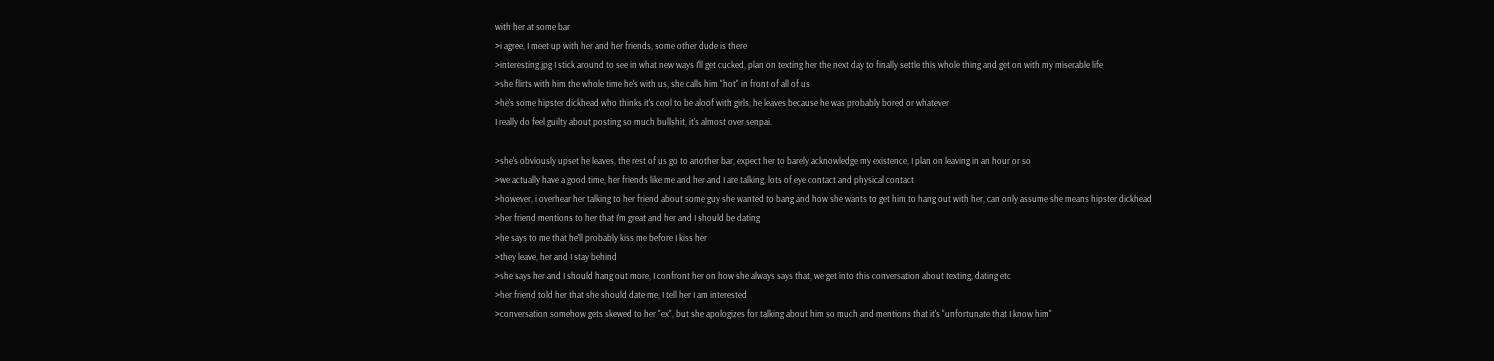with her at some bar
>i agree, I meet up with her and her friends, some other dude is there
>interesting.jpg I stick around to see in what new ways I'll get cucked, plan on texting her the next day to finally settle this whole thing and get on with my miserable life
>she flirts with him the whole time he's with us, she calls him "hot" in front of all of us
>he's some hipster dickhead who thinks it's cool to be aloof with girls, he leaves because he was probably bored or whatever
I really do feel guilty about posting so much bullshit, it's almost over senpai.

>she's obviously upset he leaves, the rest of us go to another bar, expect her to barely acknowledge my existence, I plan on leaving in an hour or so
>we actually have a good time, her friends like me and her and I are talking, lots of eye contact and physical contact
>however, i overhear her talking to her friend about some guy she wanted to bang and how she wants to get him to hang out with her, can only assume she means hipster dickhead
>her friend mentions to her that I'm great and her and I should be dating
>he says to me that he'll probably kiss me before I kiss her
>they leave, her and I stay behind
>she says her and I should hang out more, I confront her on how she always says that, we get into this conversation about texting, dating etc
>her friend told her that she should date me, I tell her I am interested
>conversation somehow gets skewed to her "ex", but she apologizes for talking about him so much and mentions that it's "unfortunate that I know him"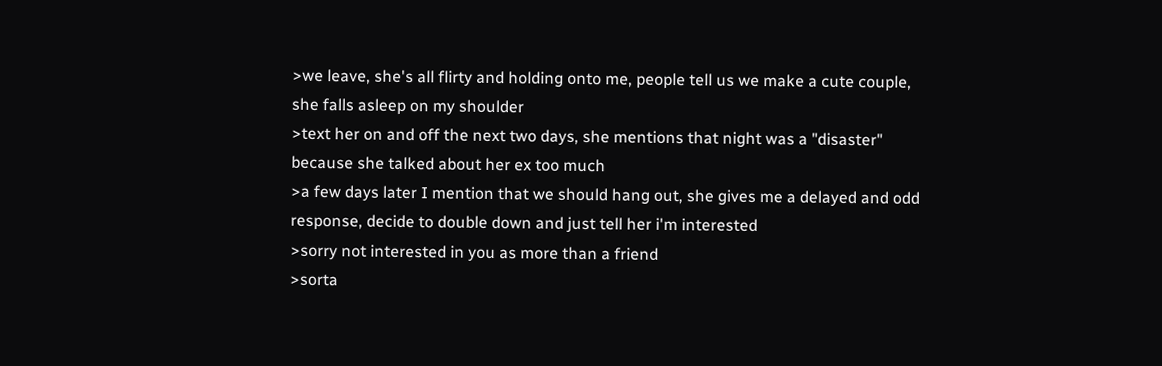>we leave, she's all flirty and holding onto me, people tell us we make a cute couple, she falls asleep on my shoulder
>text her on and off the next two days, she mentions that night was a "disaster" because she talked about her ex too much
>a few days later I mention that we should hang out, she gives me a delayed and odd response, decide to double down and just tell her i'm interested
>sorry not interested in you as more than a friend
>sorta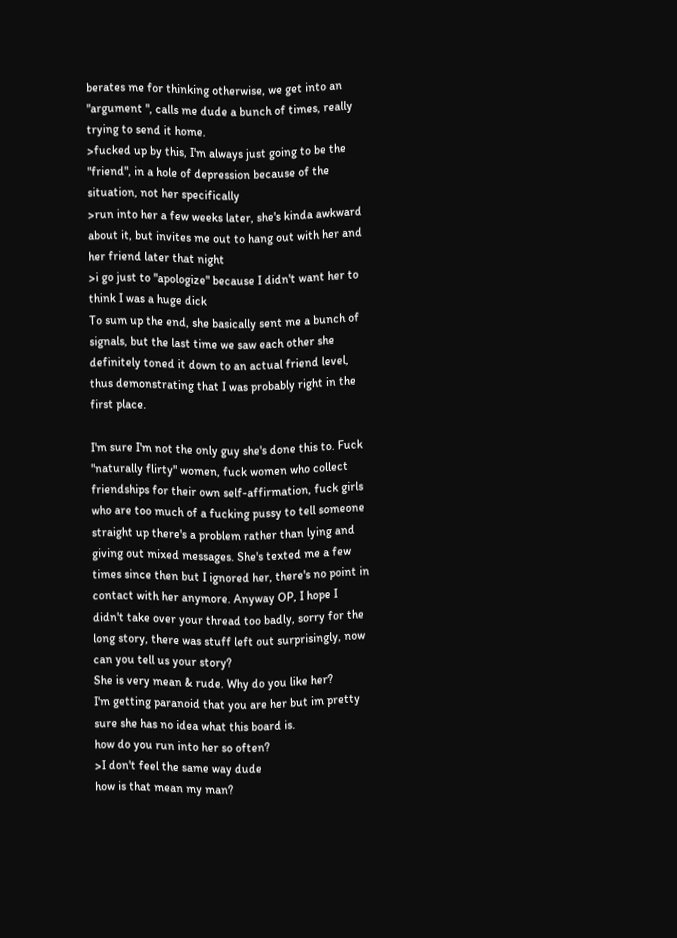berates me for thinking otherwise, we get into an "argument ", calls me dude a bunch of times, really trying to send it home.
>fucked up by this, I'm always just going to be the "friend", in a hole of depression because of the situation, not her specifically
>run into her a few weeks later, she's kinda awkward about it, but invites me out to hang out with her and her friend later that night
>i go just to "apologize" because I didn't want her to think I was a huge dick
To sum up the end, she basically sent me a bunch of signals, but the last time we saw each other she definitely toned it down to an actual friend level, thus demonstrating that I was probably right in the first place.

I'm sure I'm not the only guy she's done this to. Fuck "naturally flirty" women, fuck women who collect friendships for their own self-affirmation, fuck girls who are too much of a fucking pussy to tell someone straight up there's a problem rather than lying and giving out mixed messages. She's texted me a few times since then but I ignored her, there's no point in contact with her anymore. Anyway OP, I hope I didn't take over your thread too badly, sorry for the long story, there was stuff left out surprisingly, now can you tell us your story?
She is very mean & rude. Why do you like her?
I'm getting paranoid that you are her but im pretty sure she has no idea what this board is.
how do you run into her so often?
>I don't feel the same way dude
how is that mean my man?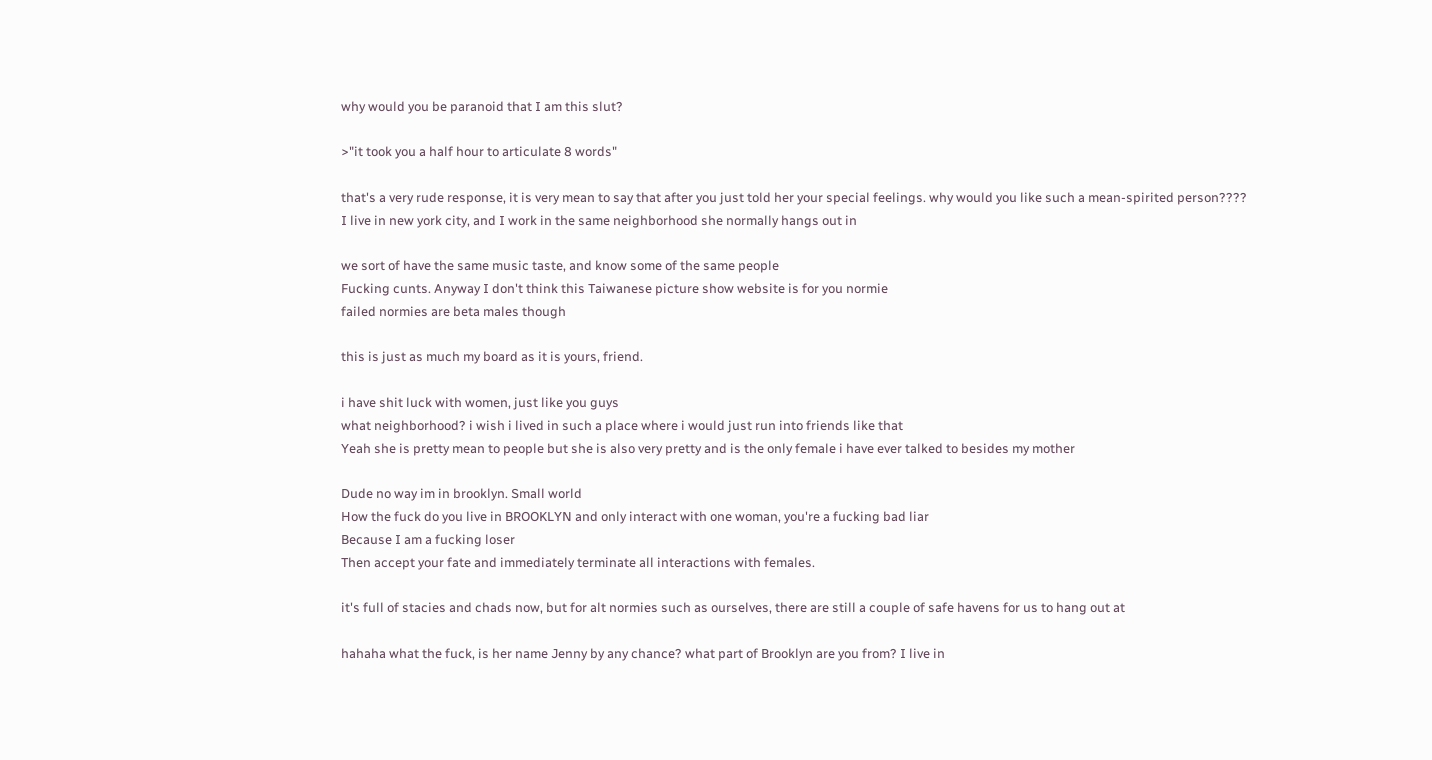why would you be paranoid that I am this slut?

>"it took you a half hour to articulate 8 words"

that's a very rude response, it is very mean to say that after you just told her your special feelings. why would you like such a mean-spirited person????
I live in new york city, and I work in the same neighborhood she normally hangs out in

we sort of have the same music taste, and know some of the same people
Fucking cunts. Anyway I don't think this Taiwanese picture show website is for you normie
failed normies are beta males though

this is just as much my board as it is yours, friend.

i have shit luck with women, just like you guys
what neighborhood? i wish i lived in such a place where i would just run into friends like that
Yeah she is pretty mean to people but she is also very pretty and is the only female i have ever talked to besides my mother

Dude no way im in brooklyn. Small world
How the fuck do you live in BROOKLYN and only interact with one woman, you're a fucking bad liar
Because I am a fucking loser
Then accept your fate and immediately terminate all interactions with females.

it's full of stacies and chads now, but for alt normies such as ourselves, there are still a couple of safe havens for us to hang out at

hahaha what the fuck, is her name Jenny by any chance? what part of Brooklyn are you from? I live in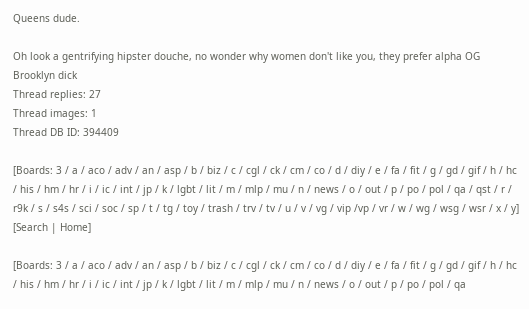Queens dude.

Oh look a gentrifying hipster douche, no wonder why women don't like you, they prefer alpha OG Brooklyn dick
Thread replies: 27
Thread images: 1
Thread DB ID: 394409

[Boards: 3 / a / aco / adv / an / asp / b / biz / c / cgl / ck / cm / co / d / diy / e / fa / fit / g / gd / gif / h / hc / his / hm / hr / i / ic / int / jp / k / lgbt / lit / m / mlp / mu / n / news / o / out / p / po / pol / qa / qst / r / r9k / s / s4s / sci / soc / sp / t / tg / toy / trash / trv / tv / u / v / vg / vip /vp / vr / w / wg / wsg / wsr / x / y] [Search | Home]

[Boards: 3 / a / aco / adv / an / asp / b / biz / c / cgl / ck / cm / co / d / diy / e / fa / fit / g / gd / gif / h / hc / his / hm / hr / i / ic / int / jp / k / lgbt / lit / m / mlp / mu / n / news / o / out / p / po / pol / qa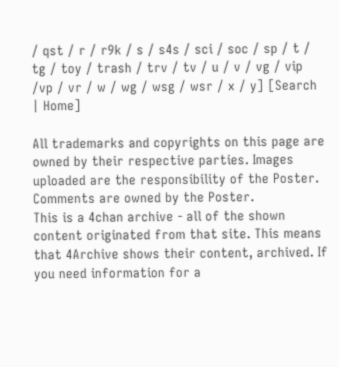/ qst / r / r9k / s / s4s / sci / soc / sp / t / tg / toy / trash / trv / tv / u / v / vg / vip /vp / vr / w / wg / wsg / wsr / x / y] [Search | Home]

All trademarks and copyrights on this page are owned by their respective parties. Images uploaded are the responsibility of the Poster. Comments are owned by the Poster.
This is a 4chan archive - all of the shown content originated from that site. This means that 4Archive shows their content, archived. If you need information for a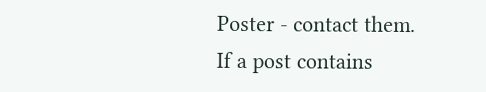Poster - contact them.
If a post contains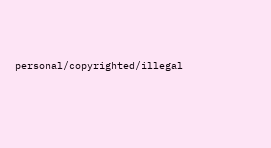personal/copyrighted/illegal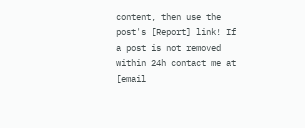content, then use the post's [Report] link! If a post is not removed within 24h contact me at [email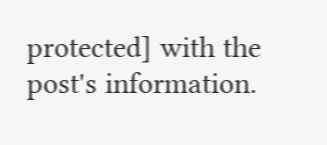protected] with the post's information.